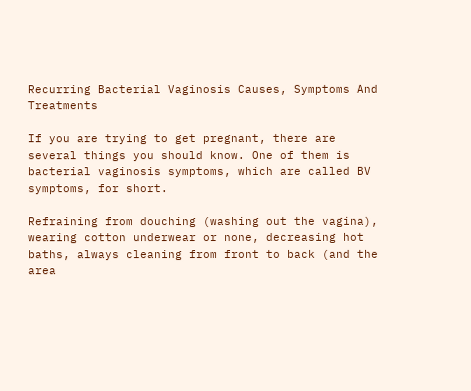Recurring Bacterial Vaginosis Causes, Symptoms And Treatments

If you are trying to get pregnant, there are several things you should know. One of them is bacterial vaginosis symptoms, which are called BV symptoms, for short.

Refraining from douching (washing out the vagina), wearing cotton underwear or none, decreasing hot baths, always cleaning from front to back (and the area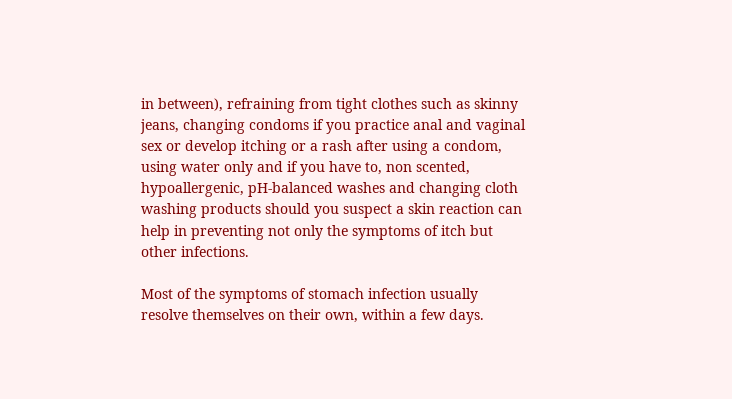in between), refraining from tight clothes such as skinny jeans, changing condoms if you practice anal and vaginal sex or develop itching or a rash after using a condom, using water only and if you have to, non scented, hypoallergenic, pH-balanced washes and changing cloth washing products should you suspect a skin reaction can help in preventing not only the symptoms of itch but other infections.

Most of the symptoms of stomach infection usually resolve themselves on their own, within a few days.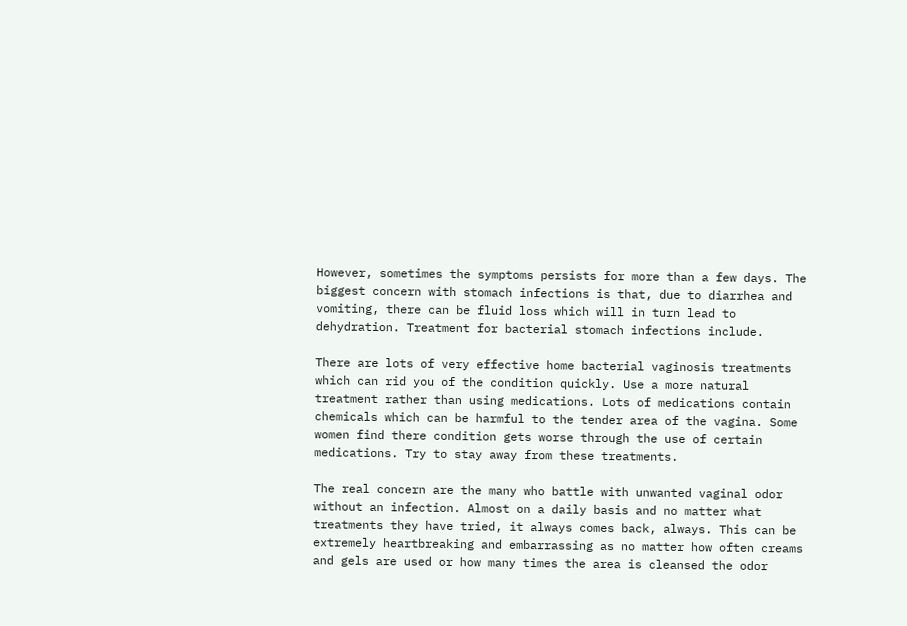However, sometimes the symptoms persists for more than a few days. The biggest concern with stomach infections is that, due to diarrhea and vomiting, there can be fluid loss which will in turn lead to dehydration. Treatment for bacterial stomach infections include.

There are lots of very effective home bacterial vaginosis treatments which can rid you of the condition quickly. Use a more natural treatment rather than using medications. Lots of medications contain chemicals which can be harmful to the tender area of the vagina. Some women find there condition gets worse through the use of certain medications. Try to stay away from these treatments.

The real concern are the many who battle with unwanted vaginal odor without an infection. Almost on a daily basis and no matter what treatments they have tried, it always comes back, always. This can be extremely heartbreaking and embarrassing as no matter how often creams and gels are used or how many times the area is cleansed the odor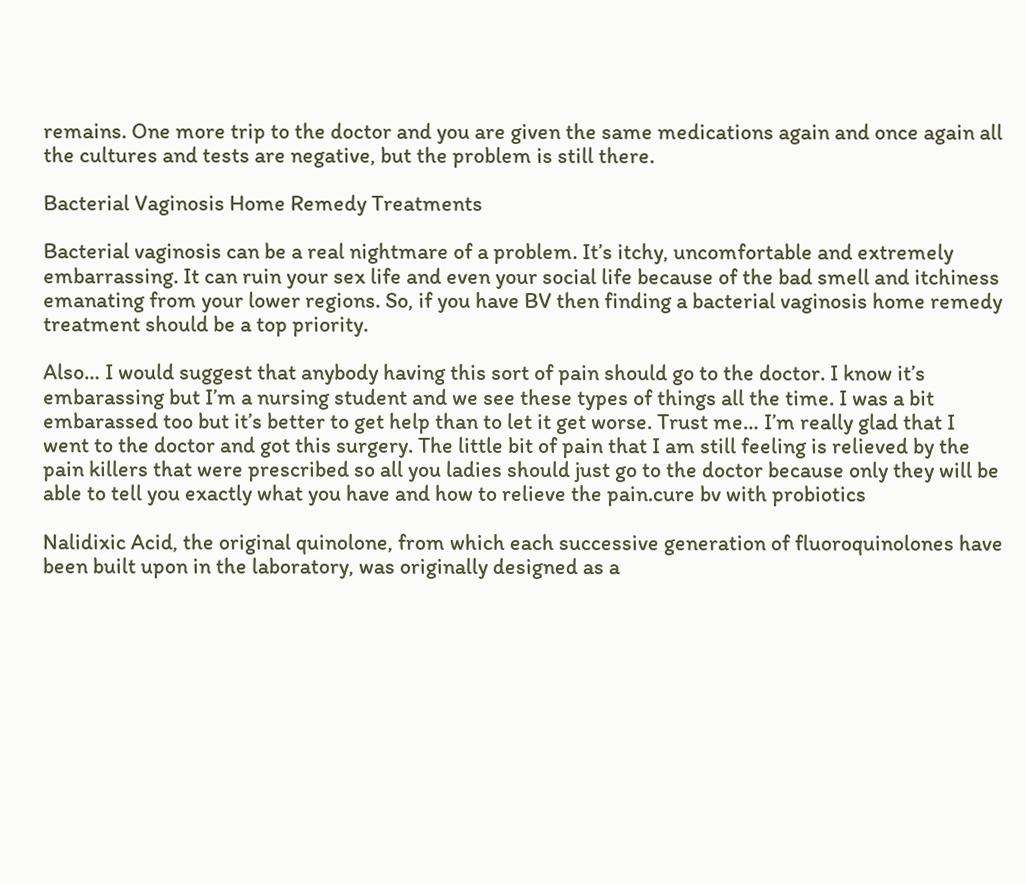remains. One more trip to the doctor and you are given the same medications again and once again all the cultures and tests are negative, but the problem is still there.

Bacterial Vaginosis Home Remedy Treatments

Bacterial vaginosis can be a real nightmare of a problem. It’s itchy, uncomfortable and extremely embarrassing. It can ruin your sex life and even your social life because of the bad smell and itchiness emanating from your lower regions. So, if you have BV then finding a bacterial vaginosis home remedy treatment should be a top priority.

Also… I would suggest that anybody having this sort of pain should go to the doctor. I know it’s embarassing but I’m a nursing student and we see these types of things all the time. I was a bit embarassed too but it’s better to get help than to let it get worse. Trust me… I’m really glad that I went to the doctor and got this surgery. The little bit of pain that I am still feeling is relieved by the pain killers that were prescribed so all you ladies should just go to the doctor because only they will be able to tell you exactly what you have and how to relieve the pain.cure bv with probiotics

Nalidixic Acid, the original quinolone, from which each successive generation of fluoroquinolones have been built upon in the laboratory, was originally designed as a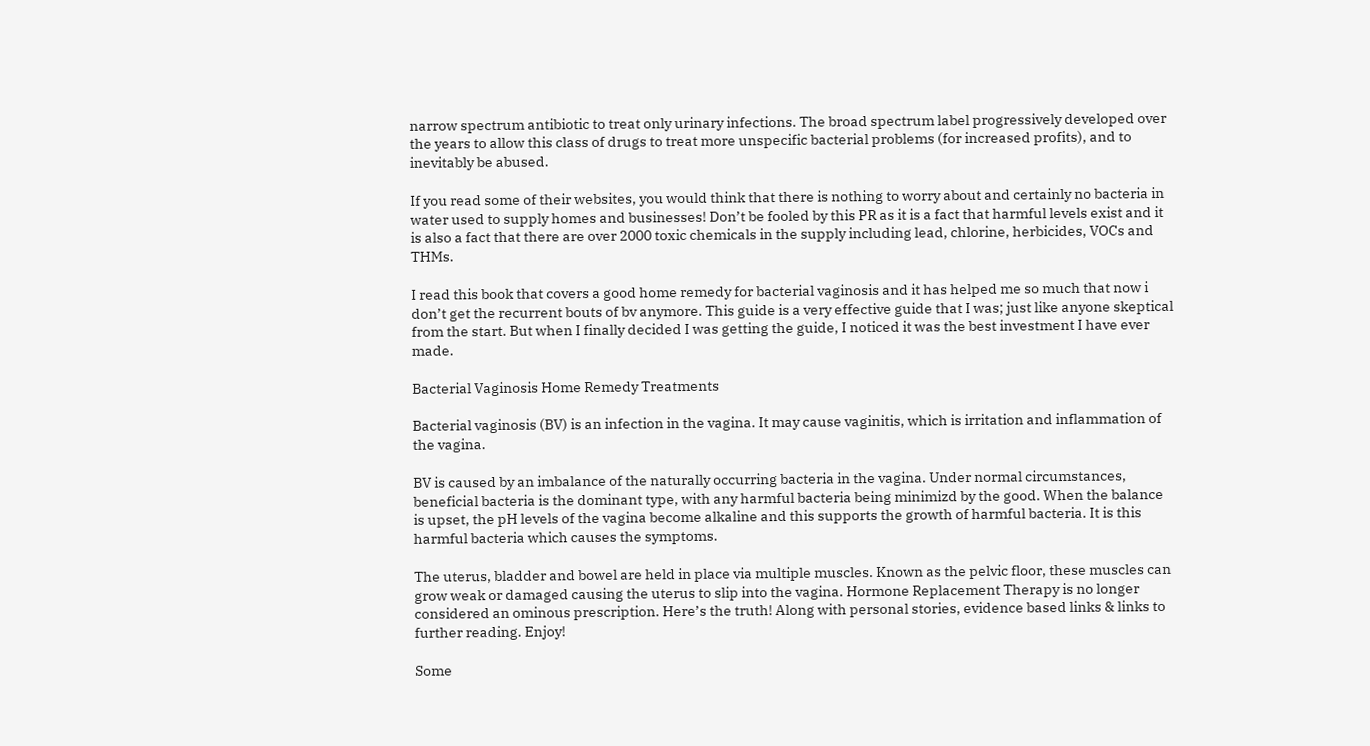narrow spectrum antibiotic to treat only urinary infections. The broad spectrum label progressively developed over the years to allow this class of drugs to treat more unspecific bacterial problems (for increased profits), and to inevitably be abused.

If you read some of their websites, you would think that there is nothing to worry about and certainly no bacteria in water used to supply homes and businesses! Don’t be fooled by this PR as it is a fact that harmful levels exist and it is also a fact that there are over 2000 toxic chemicals in the supply including lead, chlorine, herbicides, VOCs and THMs.

I read this book that covers a good home remedy for bacterial vaginosis and it has helped me so much that now i don’t get the recurrent bouts of bv anymore. This guide is a very effective guide that I was; just like anyone skeptical from the start. But when I finally decided I was getting the guide, I noticed it was the best investment I have ever made.

Bacterial Vaginosis Home Remedy Treatments

Bacterial vaginosis (BV) is an infection in the vagina. It may cause vaginitis, which is irritation and inflammation of the vagina.

BV is caused by an imbalance of the naturally occurring bacteria in the vagina. Under normal circumstances, beneficial bacteria is the dominant type, with any harmful bacteria being minimizd by the good. When the balance is upset, the pH levels of the vagina become alkaline and this supports the growth of harmful bacteria. It is this harmful bacteria which causes the symptoms.

The uterus, bladder and bowel are held in place via multiple muscles. Known as the pelvic floor, these muscles can grow weak or damaged causing the uterus to slip into the vagina. Hormone Replacement Therapy is no longer considered an ominous prescription. Here’s the truth! Along with personal stories, evidence based links & links to further reading. Enjoy!

Some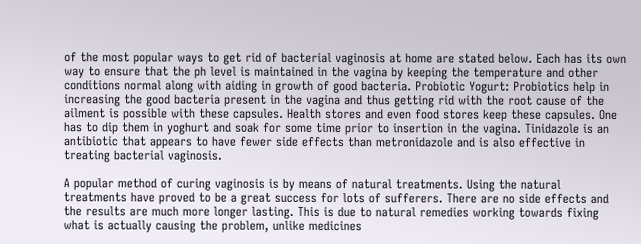of the most popular ways to get rid of bacterial vaginosis at home are stated below. Each has its own way to ensure that the ph level is maintained in the vagina by keeping the temperature and other conditions normal along with aiding in growth of good bacteria. Probiotic Yogurt: Probiotics help in increasing the good bacteria present in the vagina and thus getting rid with the root cause of the ailment is possible with these capsules. Health stores and even food stores keep these capsules. One has to dip them in yoghurt and soak for some time prior to insertion in the vagina. Tinidazole is an antibiotic that appears to have fewer side effects than metronidazole and is also effective in treating bacterial vaginosis.

A popular method of curing vaginosis is by means of natural treatments. Using the natural treatments have proved to be a great success for lots of sufferers. There are no side effects and the results are much more longer lasting. This is due to natural remedies working towards fixing what is actually causing the problem, unlike medicines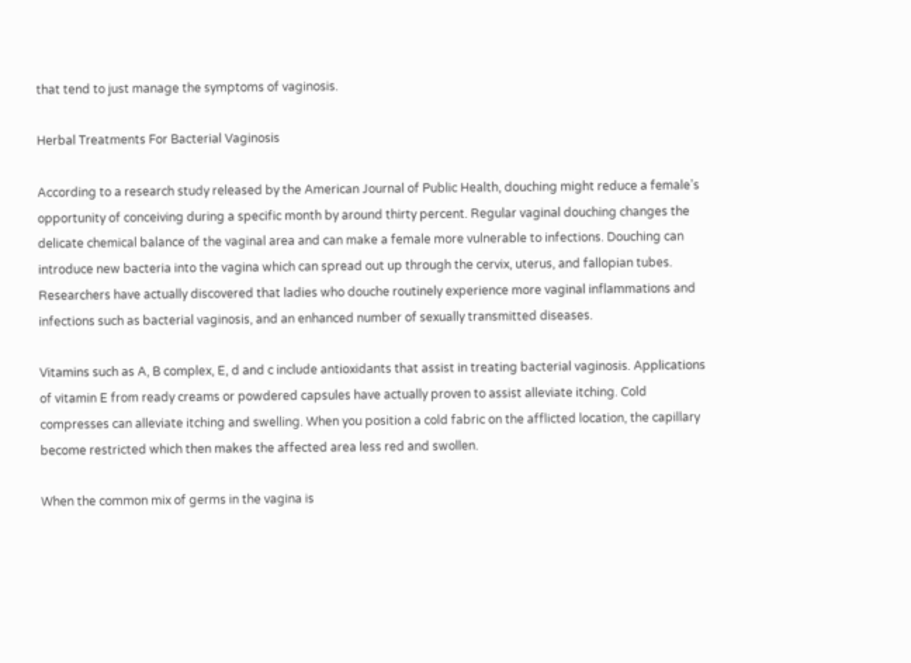that tend to just manage the symptoms of vaginosis.

Herbal Treatments For Bacterial Vaginosis

According to a research study released by the American Journal of Public Health, douching might reduce a female’s opportunity of conceiving during a specific month by around thirty percent. Regular vaginal douching changes the delicate chemical balance of the vaginal area and can make a female more vulnerable to infections. Douching can introduce new bacteria into the vagina which can spread out up through the cervix, uterus, and fallopian tubes. Researchers have actually discovered that ladies who douche routinely experience more vaginal inflammations and infections such as bacterial vaginosis, and an enhanced number of sexually transmitted diseases.

Vitamins such as A, B complex, E, d and c include antioxidants that assist in treating bacterial vaginosis. Applications of vitamin E from ready creams or powdered capsules have actually proven to assist alleviate itching. Cold compresses can alleviate itching and swelling. When you position a cold fabric on the afflicted location, the capillary become restricted which then makes the affected area less red and swollen.

When the common mix of germs in the vagina is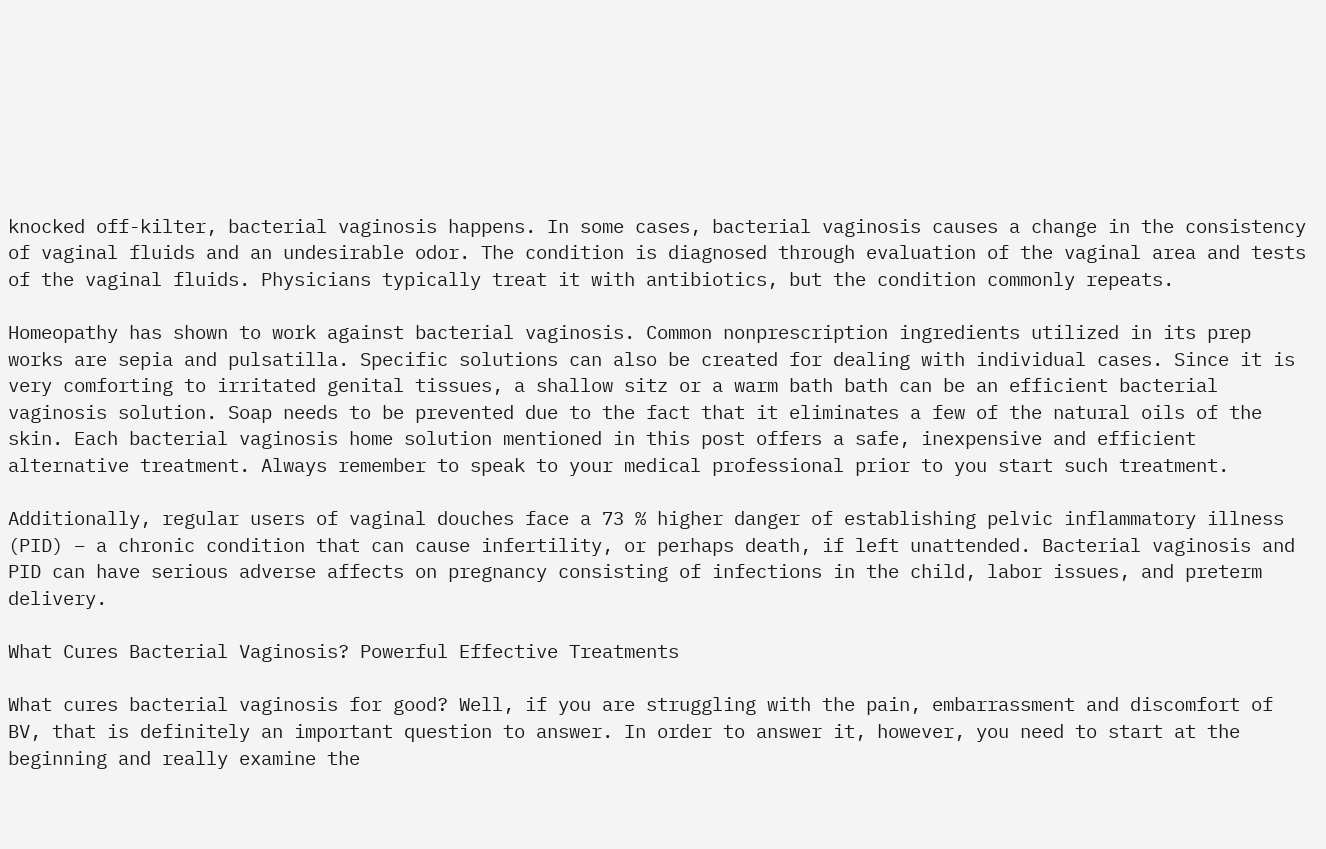knocked off-kilter, bacterial vaginosis happens. In some cases, bacterial vaginosis causes a change in the consistency of vaginal fluids and an undesirable odor. The condition is diagnosed through evaluation of the vaginal area and tests of the vaginal fluids. Physicians typically treat it with antibiotics, but the condition commonly repeats.

Homeopathy has shown to work against bacterial vaginosis. Common nonprescription ingredients utilized in its prep works are sepia and pulsatilla. Specific solutions can also be created for dealing with individual cases. Since it is very comforting to irritated genital tissues, a shallow sitz or a warm bath bath can be an efficient bacterial vaginosis solution. Soap needs to be prevented due to the fact that it eliminates a few of the natural oils of the skin. Each bacterial vaginosis home solution mentioned in this post offers a safe, inexpensive and efficient alternative treatment. Always remember to speak to your medical professional prior to you start such treatment.

Additionally, regular users of vaginal douches face a 73 % higher danger of establishing pelvic inflammatory illness (PID) – a chronic condition that can cause infertility, or perhaps death, if left unattended. Bacterial vaginosis and PID can have serious adverse affects on pregnancy consisting of infections in the child, labor issues, and preterm delivery.

What Cures Bacterial Vaginosis? Powerful Effective Treatments

What cures bacterial vaginosis for good? Well, if you are struggling with the pain, embarrassment and discomfort of BV, that is definitely an important question to answer. In order to answer it, however, you need to start at the beginning and really examine the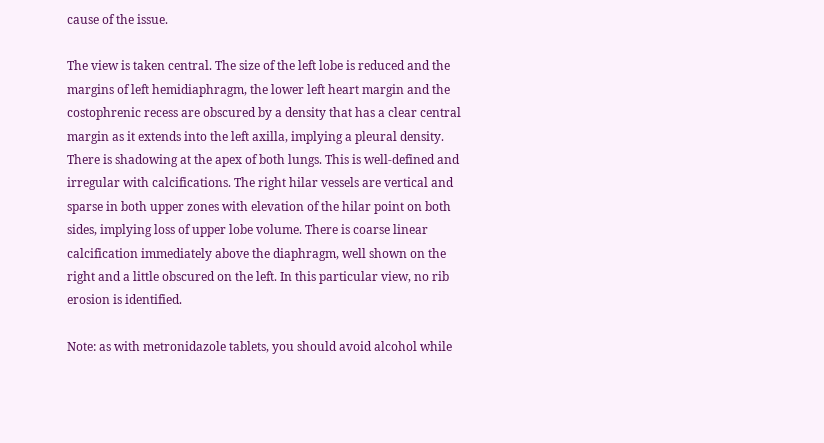cause of the issue.

The view is taken central. The size of the left lobe is reduced and the margins of left hemidiaphragm, the lower left heart margin and the costophrenic recess are obscured by a density that has a clear central margin as it extends into the left axilla, implying a pleural density. There is shadowing at the apex of both lungs. This is well-defined and irregular with calcifications. The right hilar vessels are vertical and sparse in both upper zones with elevation of the hilar point on both sides, implying loss of upper lobe volume. There is coarse linear calcification immediately above the diaphragm, well shown on the right and a little obscured on the left. In this particular view, no rib erosion is identified.

Note: as with metronidazole tablets, you should avoid alcohol while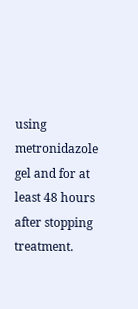using metronidazole gel and for at least 48 hours after stopping treatment.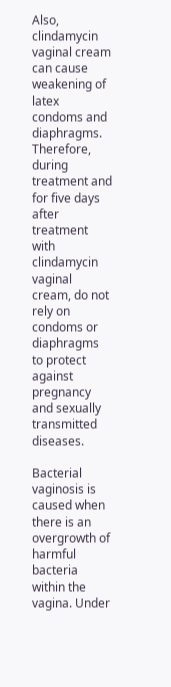Also, clindamycin vaginal cream can cause weakening of latex condoms and diaphragms. Therefore, during treatment and for five days after treatment with clindamycin vaginal cream, do not rely on condoms or diaphragms to protect against pregnancy and sexually transmitted diseases.

Bacterial vaginosis is caused when there is an overgrowth of harmful bacteria within the vagina. Under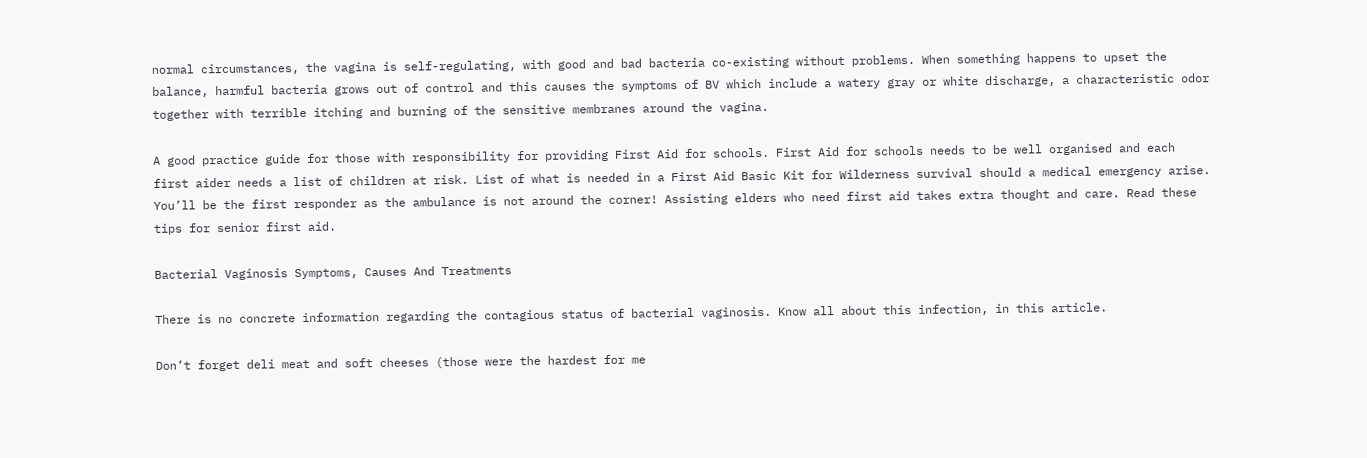normal circumstances, the vagina is self-regulating, with good and bad bacteria co-existing without problems. When something happens to upset the balance, harmful bacteria grows out of control and this causes the symptoms of BV which include a watery gray or white discharge, a characteristic odor together with terrible itching and burning of the sensitive membranes around the vagina.

A good practice guide for those with responsibility for providing First Aid for schools. First Aid for schools needs to be well organised and each first aider needs a list of children at risk. List of what is needed in a First Aid Basic Kit for Wilderness survival should a medical emergency arise. You’ll be the first responder as the ambulance is not around the corner! Assisting elders who need first aid takes extra thought and care. Read these tips for senior first aid.

Bacterial Vaginosis Symptoms, Causes And Treatments

There is no concrete information regarding the contagious status of bacterial vaginosis. Know all about this infection, in this article.

Don’t forget deli meat and soft cheeses (those were the hardest for me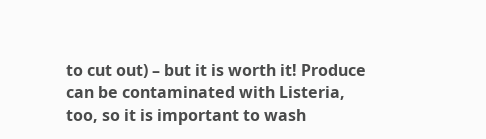to cut out) – but it is worth it! Produce can be contaminated with Listeria, too, so it is important to wash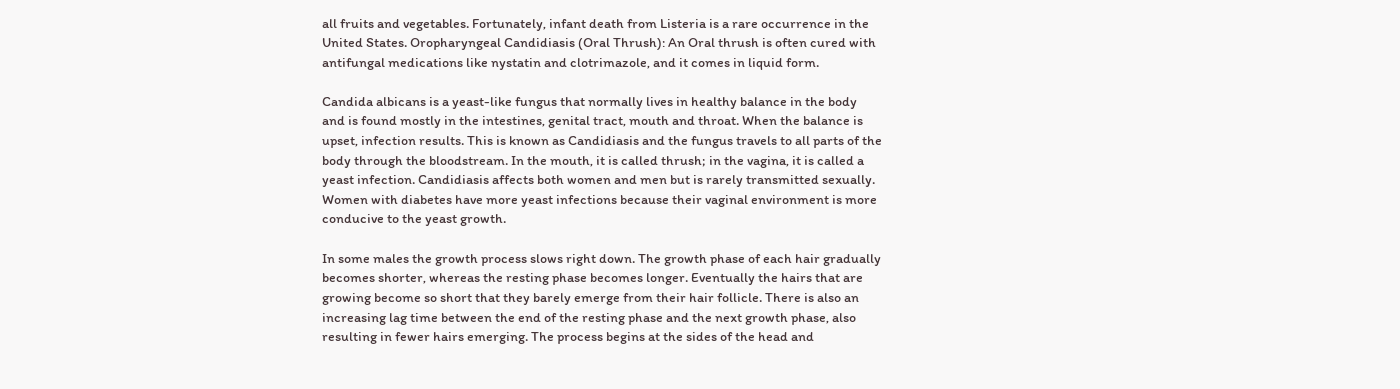all fruits and vegetables. Fortunately, infant death from Listeria is a rare occurrence in the United States. Oropharyngeal Candidiasis (Oral Thrush): An Oral thrush is often cured with antifungal medications like nystatin and clotrimazole, and it comes in liquid form.

Candida albicans is a yeast-like fungus that normally lives in healthy balance in the body and is found mostly in the intestines, genital tract, mouth and throat. When the balance is upset, infection results. This is known as Candidiasis and the fungus travels to all parts of the body through the bloodstream. In the mouth, it is called thrush; in the vagina, it is called a yeast infection. Candidiasis affects both women and men but is rarely transmitted sexually. Women with diabetes have more yeast infections because their vaginal environment is more conducive to the yeast growth.

In some males the growth process slows right down. The growth phase of each hair gradually becomes shorter, whereas the resting phase becomes longer. Eventually the hairs that are growing become so short that they barely emerge from their hair follicle. There is also an increasing lag time between the end of the resting phase and the next growth phase, also resulting in fewer hairs emerging. The process begins at the sides of the head and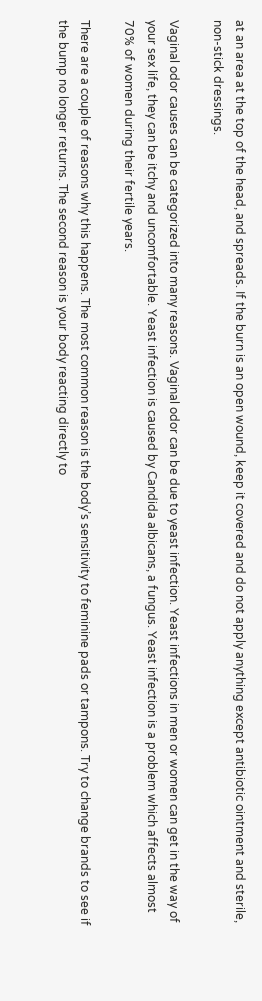at an area at the top of the head, and spreads. If the burn is an open wound, keep it covered and do not apply anything except antibiotic ointment and sterile, non-stick dressings.

Vaginal odor causes can be categorized into many reasons. Vaginal odor can be due to yeast infection. Yeast infections in men or women can get in the way of your sex life, they can be itchy and uncomfortable. Yeast infection is caused by Candida albicans, a fungus. Yeast infection is a problem which affects almost 70% of women during their fertile years.

There are a couple of reasons why this happens. The most common reason is the body’s sensitivity to feminine pads or tampons. Try to change brands to see if the bump no longer returns. The second reason is your body reacting directly to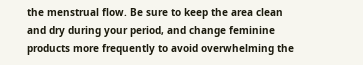the menstrual flow. Be sure to keep the area clean and dry during your period, and change feminine products more frequently to avoid overwhelming the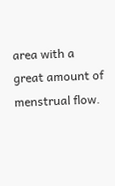area with a great amount of menstrual flow.